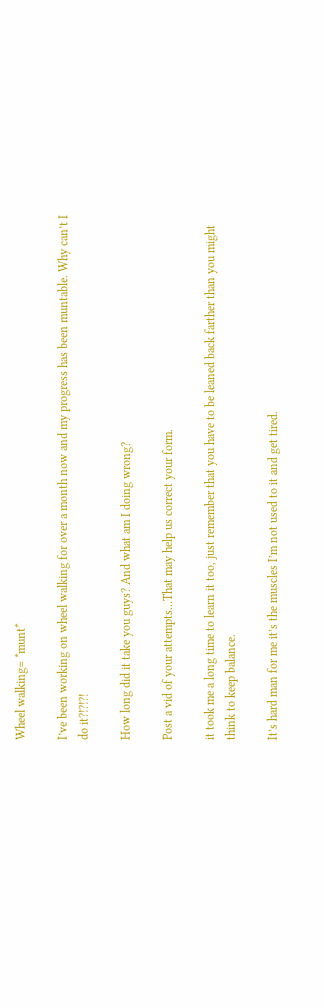Wheel walking= *munt*

I’ve been working on wheel walking for over a month now and my progress has been muntable. Why can’t I do it?!?!?!

How long did it take you guys? And what am I doing wrong?

Post a vid of your attempts…That may help us correct your form.

it took me a long time to learn it too, just remember that you have to be leaned back farther than you might think to keep balance.

It’s hard man for me it’s the muscles I’m not used to it and get tired.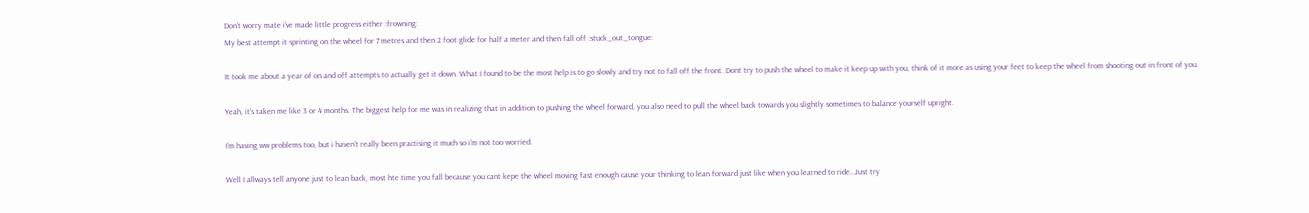Don’t worry mate i’ve made little progress either :frowning:
My best attempt it sprinting on the wheel for 7 metres and then 2 foot glide for half a meter and then fall off :stuck_out_tongue:

It took me about a year of on and off attempts to actually get it down. What I found to be the most help is to go slowly and try not to fall off the front. Dont try to push the wheel to make it keep up with you, think of it more as using your feet to keep the wheel from shooting out in front of you.

Yeah, it’s taken me like 3 or 4 months. The biggest help for me was in realizing that in addition to pushing the wheel forward, you also need to pull the wheel back towards you slightly sometimes to balance yourself upright.

I’m having ww problems too, but i haven’t really been practising it much so i’m not too worried.

Well I allways tell anyone just to lean back, most hte time you fall because you cant kepe the wheel moving fast enough cause your thinking to lean forward just like when you learned to ride…Just try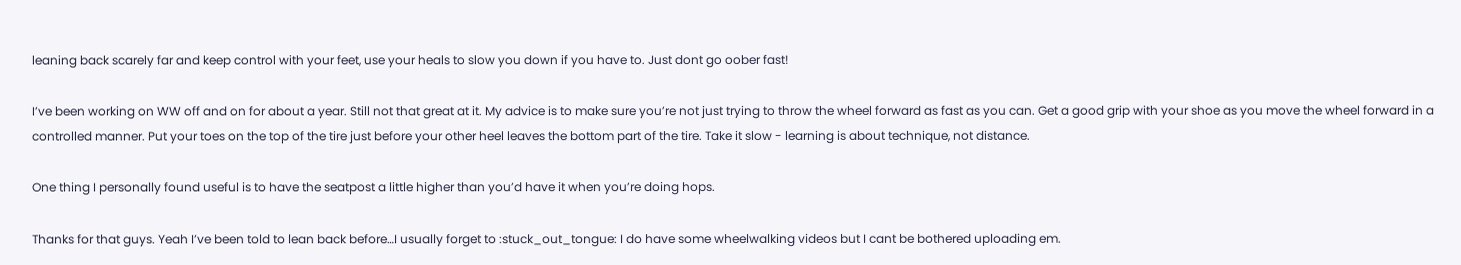leaning back scarely far and keep control with your feet, use your heals to slow you down if you have to. Just dont go oober fast!

I’ve been working on WW off and on for about a year. Still not that great at it. My advice is to make sure you’re not just trying to throw the wheel forward as fast as you can. Get a good grip with your shoe as you move the wheel forward in a controlled manner. Put your toes on the top of the tire just before your other heel leaves the bottom part of the tire. Take it slow - learning is about technique, not distance.

One thing I personally found useful is to have the seatpost a little higher than you’d have it when you’re doing hops.

Thanks for that guys. Yeah I’ve been told to lean back before…I usually forget to :stuck_out_tongue: I do have some wheelwalking videos but I cant be bothered uploading em.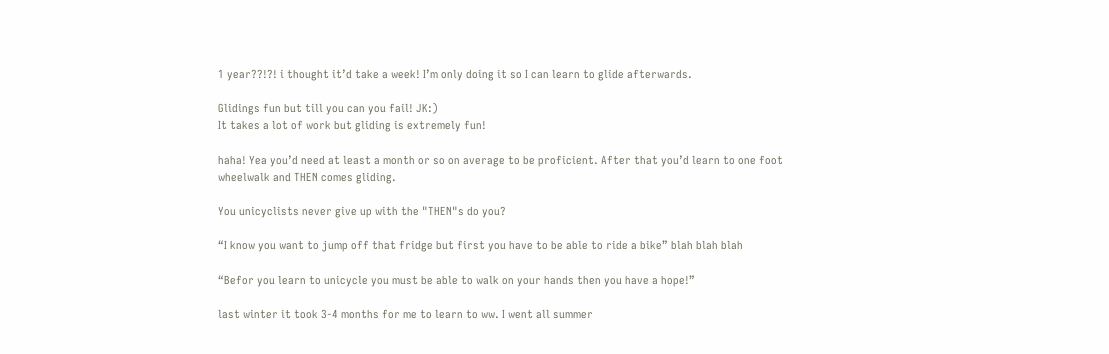1 year??!?! i thought it’d take a week! I’m only doing it so I can learn to glide afterwards.

Glidings fun but till you can you fail! JK:)
It takes a lot of work but gliding is extremely fun!

haha! Yea you’d need at least a month or so on average to be proficient. After that you’d learn to one foot wheelwalk and THEN comes gliding.

You unicyclists never give up with the "THEN"s do you?

“I know you want to jump off that fridge but first you have to be able to ride a bike” blah blah blah

“Befor you learn to unicycle you must be able to walk on your hands then you have a hope!”

last winter it took 3-4 months for me to learn to ww. I went all summer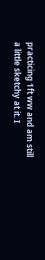practicing 1ft ww and am still a little sketchy at it. I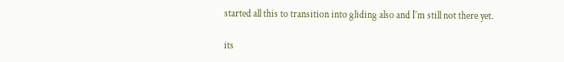started all this to transition into gliding also and I’m still not there yet.

its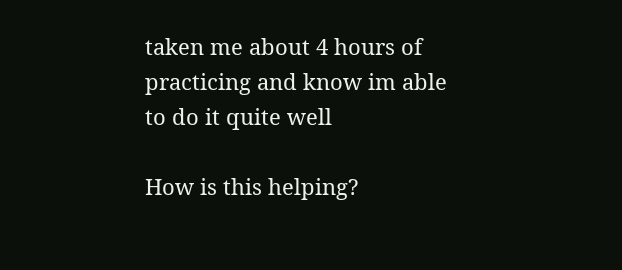taken me about 4 hours of practicing and know im able to do it quite well

How is this helping?